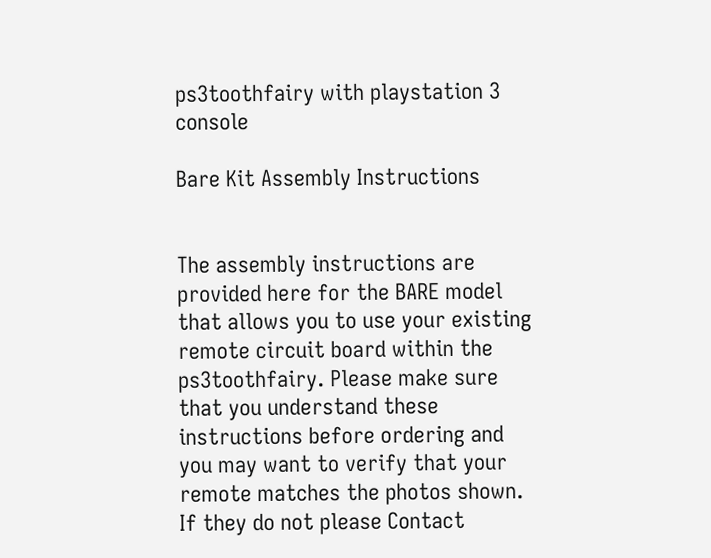ps3toothfairy with playstation 3 console

Bare Kit Assembly Instructions


The assembly instructions are provided here for the BARE model that allows you to use your existing remote circuit board within the ps3toothfairy. Please make sure that you understand these instructions before ordering and you may want to verify that your remote matches the photos shown. If they do not please Contact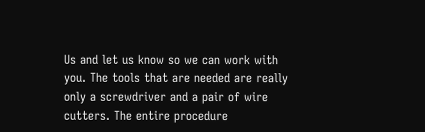Us and let us know so we can work with you. The tools that are needed are really only a screwdriver and a pair of wire cutters. The entire procedure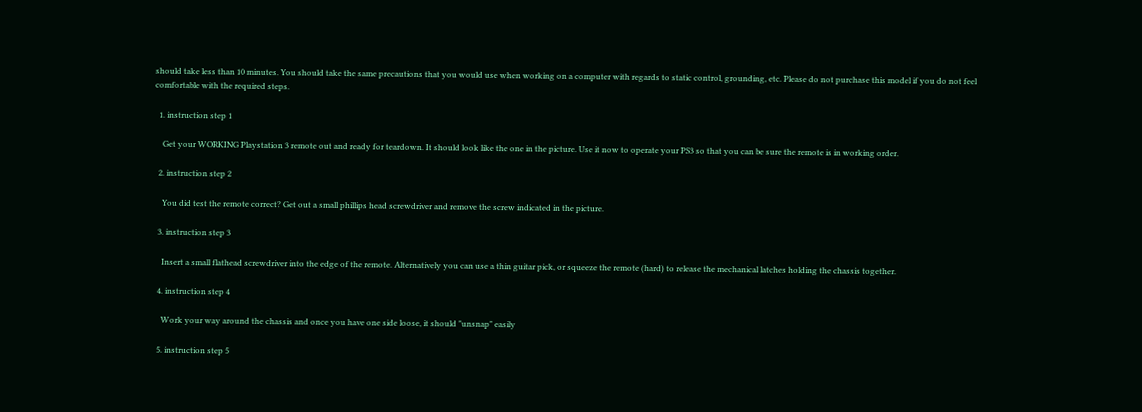should take less than 10 minutes. You should take the same precautions that you would use when working on a computer with regards to static control, grounding, etc. Please do not purchase this model if you do not feel comfortable with the required steps.

  1. instruction step 1

    Get your WORKING Playstation 3 remote out and ready for teardown. It should look like the one in the picture. Use it now to operate your PS3 so that you can be sure the remote is in working order.

  2. instruction step 2

    You did test the remote correct? Get out a small phillips head screwdriver and remove the screw indicated in the picture.

  3. instruction step 3

    Insert a small flathead screwdriver into the edge of the remote. Alternatively you can use a thin guitar pick, or squeeze the remote (hard) to release the mechanical latches holding the chassis together.

  4. instruction step 4

    Work your way around the chassis and once you have one side loose, it should "unsnap" easily

  5. instruction step 5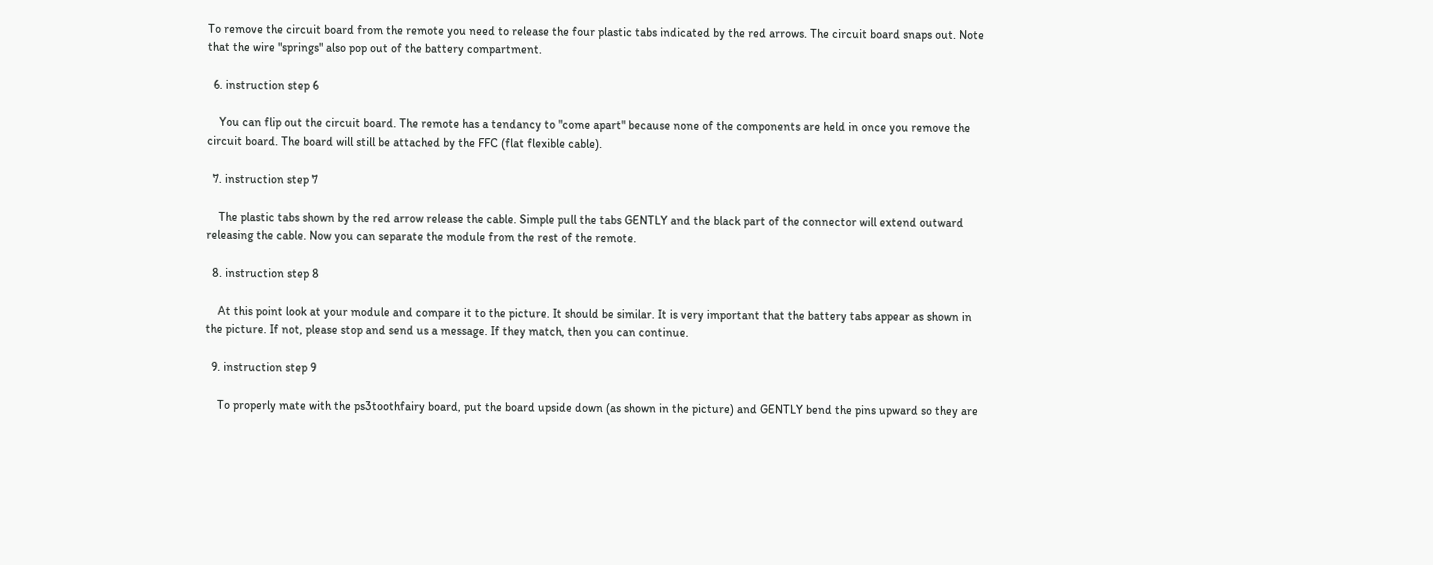To remove the circuit board from the remote you need to release the four plastic tabs indicated by the red arrows. The circuit board snaps out. Note that the wire "springs" also pop out of the battery compartment.

  6. instruction step 6

    You can flip out the circuit board. The remote has a tendancy to "come apart" because none of the components are held in once you remove the circuit board. The board will still be attached by the FFC (flat flexible cable).

  7. instruction step 7

    The plastic tabs shown by the red arrow release the cable. Simple pull the tabs GENTLY and the black part of the connector will extend outward releasing the cable. Now you can separate the module from the rest of the remote.

  8. instruction step 8

    At this point look at your module and compare it to the picture. It should be similar. It is very important that the battery tabs appear as shown in the picture. If not, please stop and send us a message. If they match, then you can continue.

  9. instruction step 9

    To properly mate with the ps3toothfairy board, put the board upside down (as shown in the picture) and GENTLY bend the pins upward so they are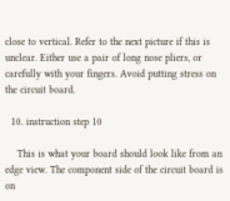close to vertical. Refer to the next picture if this is unclear. Either use a pair of long nose pliers, or carefully with your fingers. Avoid putting stress on the circuit board.

  10. instruction step 10

    This is what your board should look like from an edge view. The component side of the circuit board is on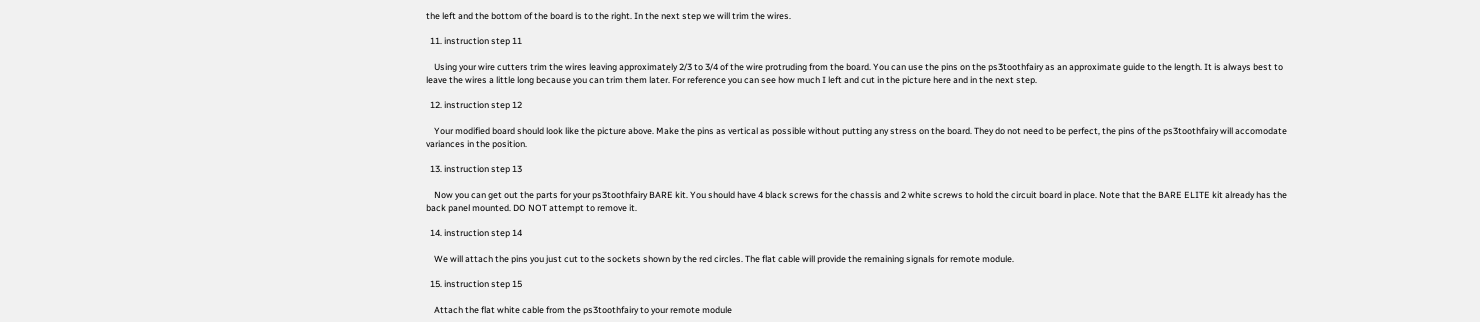the left and the bottom of the board is to the right. In the next step we will trim the wires.

  11. instruction step 11

    Using your wire cutters trim the wires leaving approximately 2/3 to 3/4 of the wire protruding from the board. You can use the pins on the ps3toothfairy as an approximate guide to the length. It is always best to leave the wires a little long because you can trim them later. For reference you can see how much I left and cut in the picture here and in the next step.

  12. instruction step 12

    Your modified board should look like the picture above. Make the pins as vertical as possible without putting any stress on the board. They do not need to be perfect, the pins of the ps3toothfairy will accomodate variances in the position.

  13. instruction step 13

    Now you can get out the parts for your ps3toothfairy BARE kit. You should have 4 black screws for the chassis and 2 white screws to hold the circuit board in place. Note that the BARE ELITE kit already has the back panel mounted. DO NOT attempt to remove it.

  14. instruction step 14

    We will attach the pins you just cut to the sockets shown by the red circles. The flat cable will provide the remaining signals for remote module.

  15. instruction step 15

    Attach the flat white cable from the ps3toothfairy to your remote module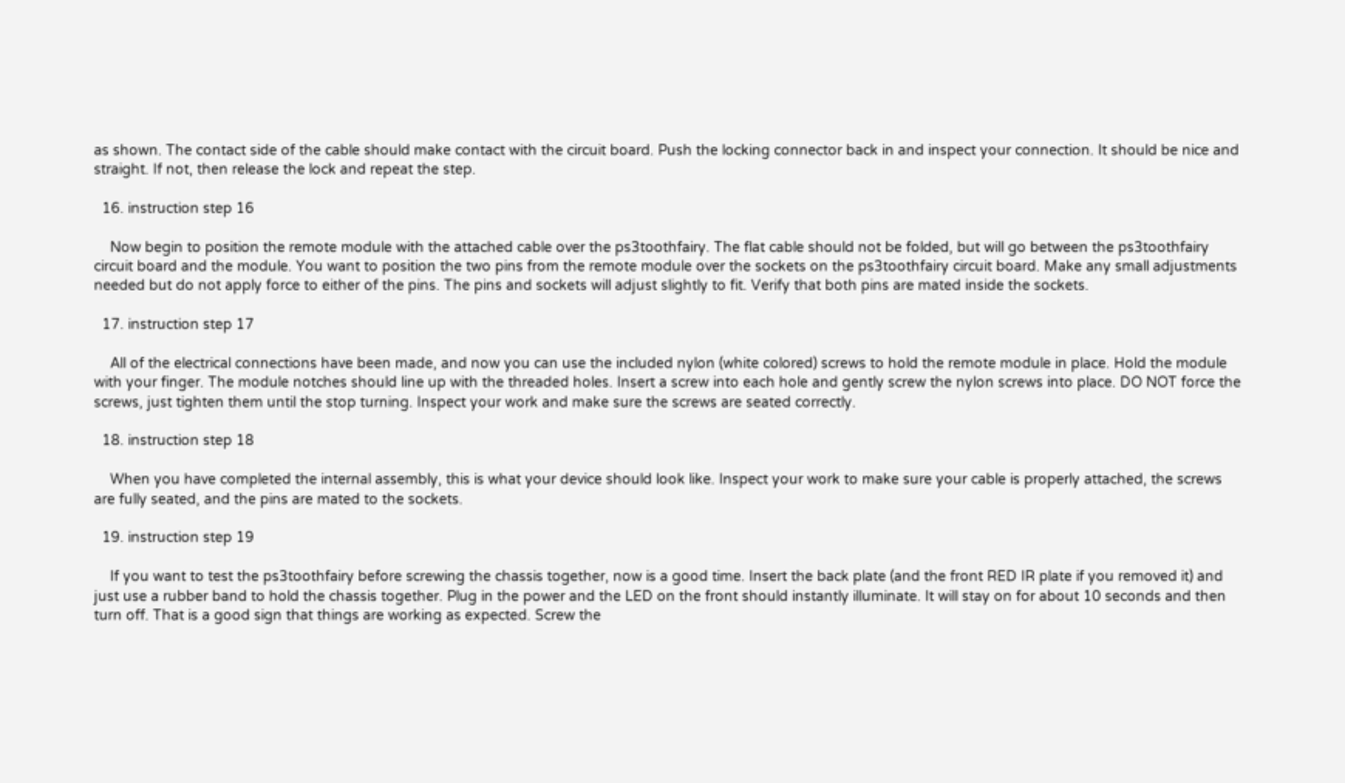as shown. The contact side of the cable should make contact with the circuit board. Push the locking connector back in and inspect your connection. It should be nice and straight. If not, then release the lock and repeat the step.

  16. instruction step 16

    Now begin to position the remote module with the attached cable over the ps3toothfairy. The flat cable should not be folded, but will go between the ps3toothfairy circuit board and the module. You want to position the two pins from the remote module over the sockets on the ps3toothfairy circuit board. Make any small adjustments needed but do not apply force to either of the pins. The pins and sockets will adjust slightly to fit. Verify that both pins are mated inside the sockets.

  17. instruction step 17

    All of the electrical connections have been made, and now you can use the included nylon (white colored) screws to hold the remote module in place. Hold the module with your finger. The module notches should line up with the threaded holes. Insert a screw into each hole and gently screw the nylon screws into place. DO NOT force the screws, just tighten them until the stop turning. Inspect your work and make sure the screws are seated correctly.

  18. instruction step 18

    When you have completed the internal assembly, this is what your device should look like. Inspect your work to make sure your cable is properly attached, the screws are fully seated, and the pins are mated to the sockets.

  19. instruction step 19

    If you want to test the ps3toothfairy before screwing the chassis together, now is a good time. Insert the back plate (and the front RED IR plate if you removed it) and just use a rubber band to hold the chassis together. Plug in the power and the LED on the front should instantly illuminate. It will stay on for about 10 seconds and then turn off. That is a good sign that things are working as expected. Screw the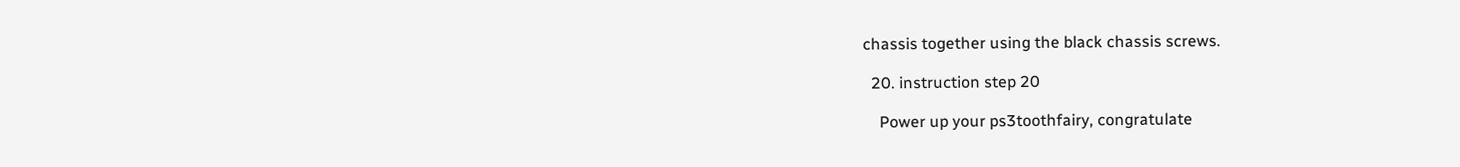chassis together using the black chassis screws.

  20. instruction step 20

    Power up your ps3toothfairy, congratulate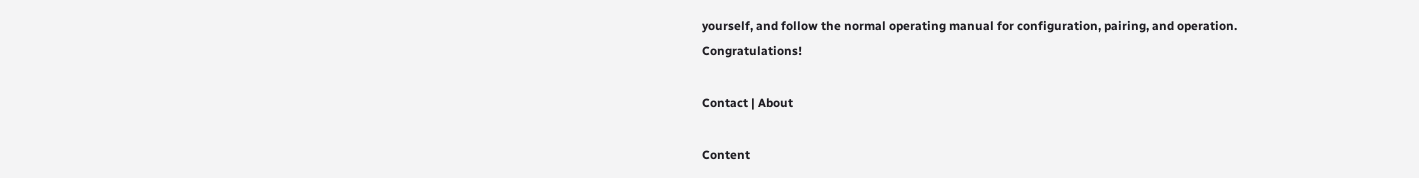yourself, and follow the normal operating manual for configuration, pairing, and operation. Congratulations!

Contact | About

Content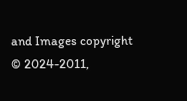and Images copyright © 2024-2011,